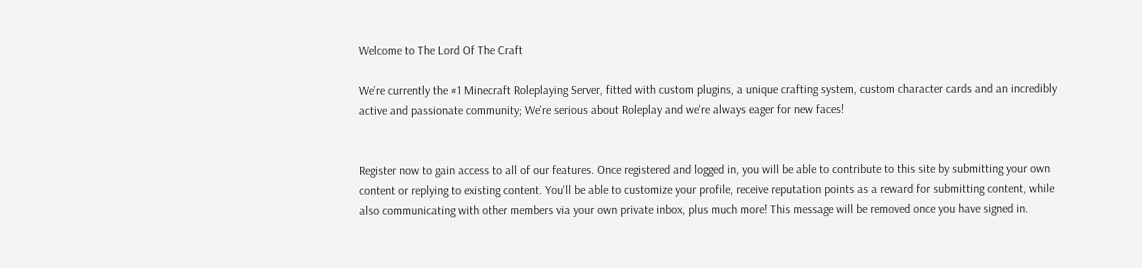Welcome to The Lord Of The Craft

We're currently the #1 Minecraft Roleplaying Server, fitted with custom plugins, a unique crafting system, custom character cards and an incredibly active and passionate community; We're serious about Roleplay and we're always eager for new faces!


Register now to gain access to all of our features. Once registered and logged in, you will be able to contribute to this site by submitting your own content or replying to existing content. You'll be able to customize your profile, receive reputation points as a reward for submitting content, while also communicating with other members via your own private inbox, plus much more! This message will be removed once you have signed in.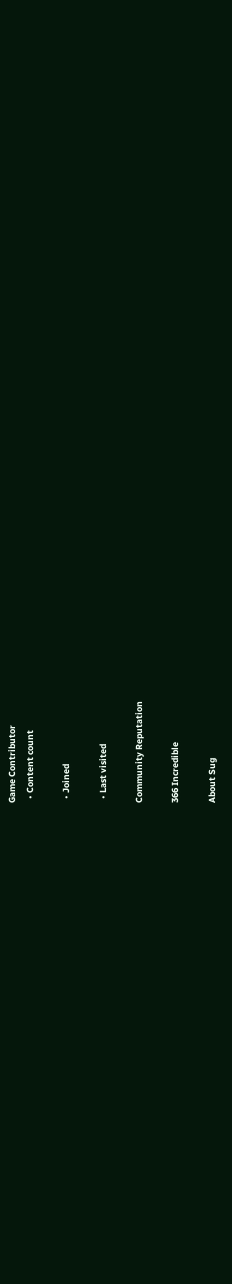Game Contributor
  • Content count

  • Joined

  • Last visited

Community Reputation

366 Incredible

About Sug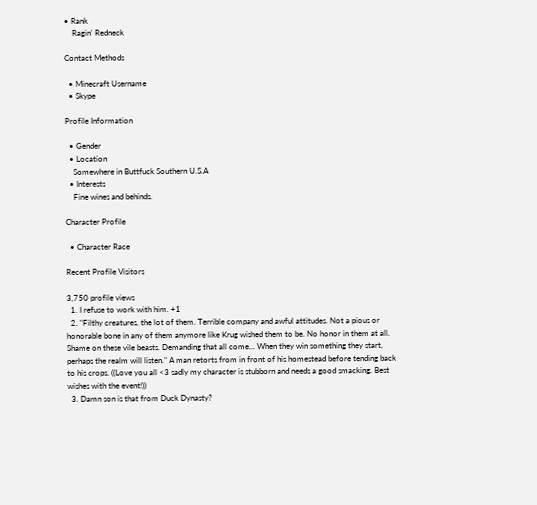• Rank
    Ragin' Redneck

Contact Methods

  • Minecraft Username
  • Skype

Profile Information

  • Gender
  • Location
    Somewhere in Buttfuck Southern U.S.A
  • Interests
    Fine wines and behinds.

Character Profile

  • Character Race

Recent Profile Visitors

3,750 profile views
  1. I refuse to work with him. +1
  2. "Filthy creatures, the lot of them. Terrible company and awful attitudes. Not a pious or honorable bone in any of them anymore like Krug wished them to be. No honor in them at all. Shame on these vile beasts. Demanding that all come... When they win something they start, perhaps the realm will listen." A man retorts from in front of his homestead before tending back to his crops. ((Love you all <3 sadly my character is stubborn and needs a good smacking. Best wishes with the event!))
  3. Damn son is that from Duck Dynasty?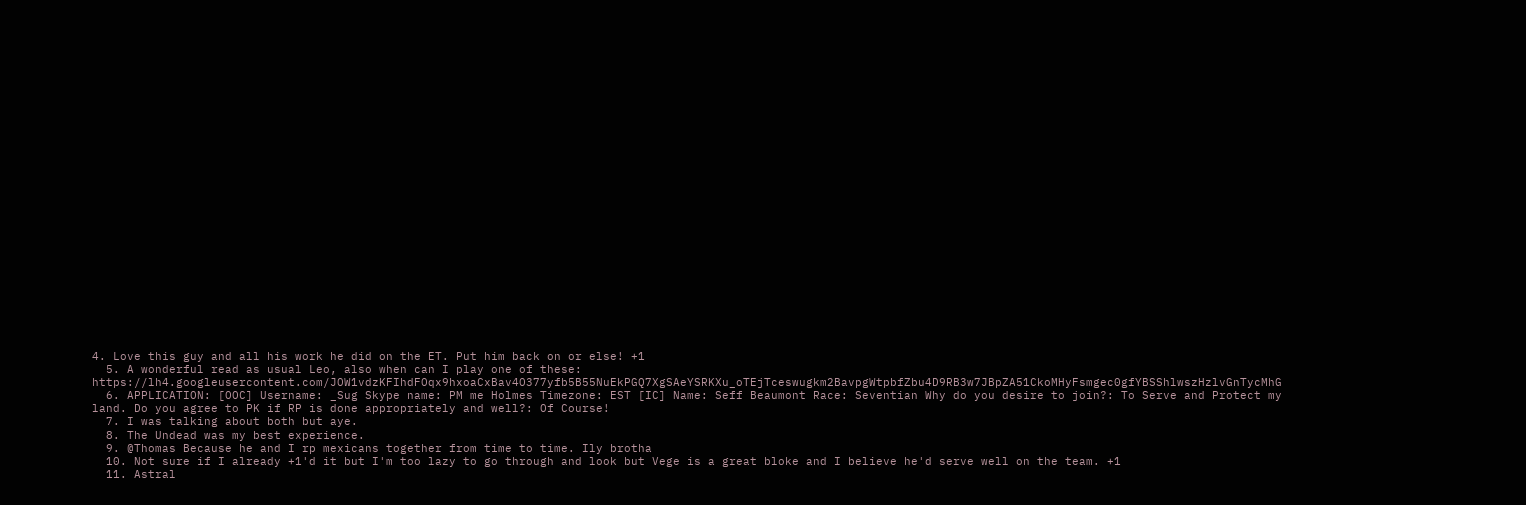4. Love this guy and all his work he did on the ET. Put him back on or else! +1
  5. A wonderful read as usual Leo, also when can I play one of these: https://lh4.googleusercontent.com/JOW1vdzKFIhdFOqx9hxoaCxBav4O377yfb5B55NuEkPGQ7XgSAeYSRKXu_oTEjTceswugkm2BavpgWtpbfZbu4D9RB3w7JBpZA51CkoMHyFsmgec0gfYBSShlwszHzlvGnTycMhG
  6. APPLICATION: [OOC] Username: _Sug Skype name: PM me Holmes Timezone: EST [IC] Name: Seff Beaumont Race: Seventian Why do you desire to join?: To Serve and Protect my land. Do you agree to PK if RP is done appropriately and well?: Of Course!
  7. I was talking about both but aye.
  8. The Undead was my best experience.
  9. @Thomas Because he and I rp mexicans together from time to time. Ily brotha
  10. Not sure if I already +1'd it but I'm too lazy to go through and look but Vege is a great bloke and I believe he'd serve well on the team. +1
  11. Astral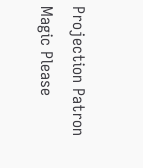Projection Patron Magic Please